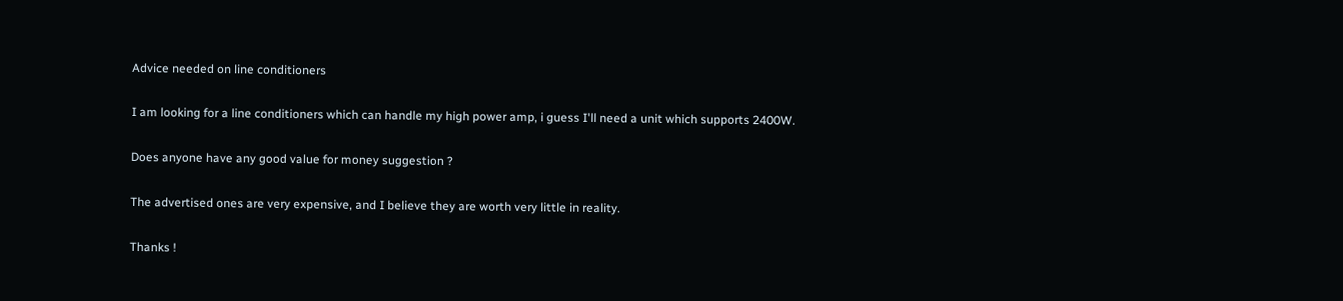Advice needed on line conditioners

I am looking for a line conditioners which can handle my high power amp, i guess I'll need a unit which supports 2400W.

Does anyone have any good value for money suggestion ?

The advertised ones are very expensive, and I believe they are worth very little in reality.

Thanks !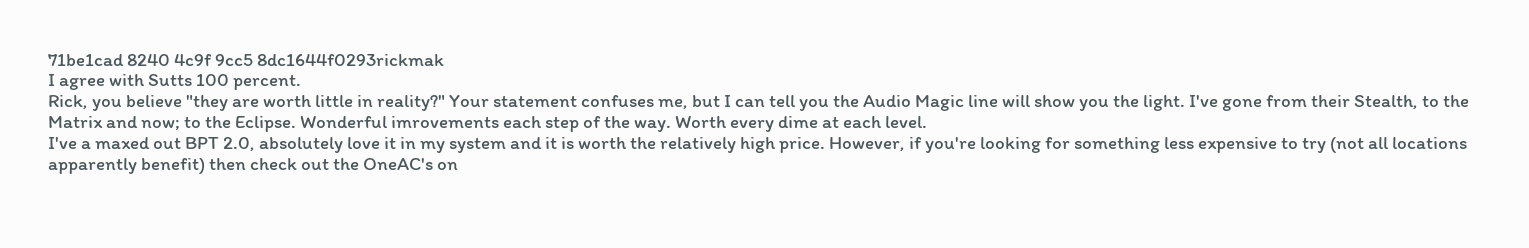71be1cad 8240 4c9f 9cc5 8dc1644f0293rickmak
I agree with Sutts 100 percent.
Rick, you believe "they are worth little in reality?" Your statement confuses me, but I can tell you the Audio Magic line will show you the light. I've gone from their Stealth, to the Matrix and now; to the Eclipse. Wonderful imrovements each step of the way. Worth every dime at each level.
I've a maxed out BPT 2.0, absolutely love it in my system and it is worth the relatively high price. However, if you're looking for something less expensive to try (not all locations apparently benefit) then check out the OneAC's on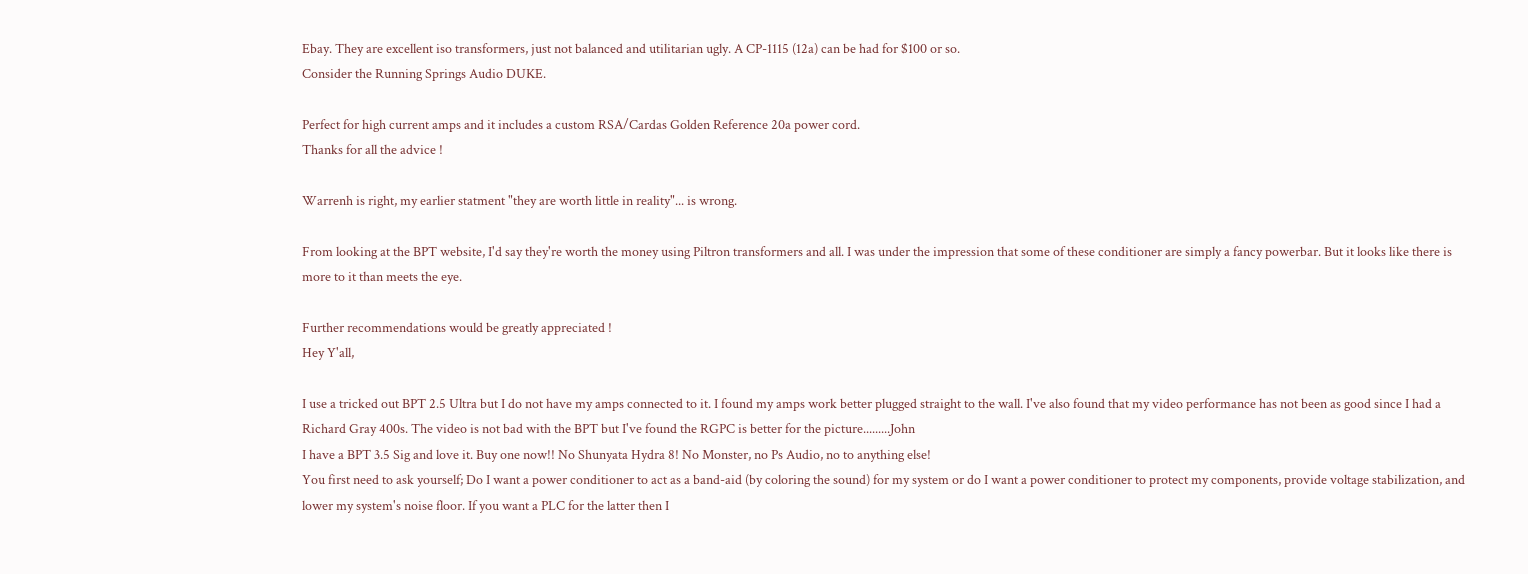Ebay. They are excellent iso transformers, just not balanced and utilitarian ugly. A CP-1115 (12a) can be had for $100 or so.
Consider the Running Springs Audio DUKE.

Perfect for high current amps and it includes a custom RSA/Cardas Golden Reference 20a power cord.
Thanks for all the advice !

Warrenh is right, my earlier statment "they are worth little in reality"... is wrong.

From looking at the BPT website, I'd say they're worth the money using Piltron transformers and all. I was under the impression that some of these conditioner are simply a fancy powerbar. But it looks like there is more to it than meets the eye.

Further recommendations would be greatly appreciated !
Hey Y'all,

I use a tricked out BPT 2.5 Ultra but I do not have my amps connected to it. I found my amps work better plugged straight to the wall. I've also found that my video performance has not been as good since I had a Richard Gray 400s. The video is not bad with the BPT but I've found the RGPC is better for the picture.........John
I have a BPT 3.5 Sig and love it. Buy one now!! No Shunyata Hydra 8! No Monster, no Ps Audio, no to anything else!
You first need to ask yourself; Do I want a power conditioner to act as a band-aid (by coloring the sound) for my system or do I want a power conditioner to protect my components, provide voltage stabilization, and lower my system's noise floor. If you want a PLC for the latter then I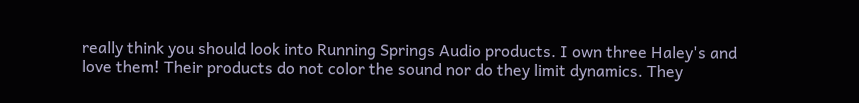really think you should look into Running Springs Audio products. I own three Haley's and love them! Their products do not color the sound nor do they limit dynamics. They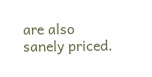are also sanely priced.